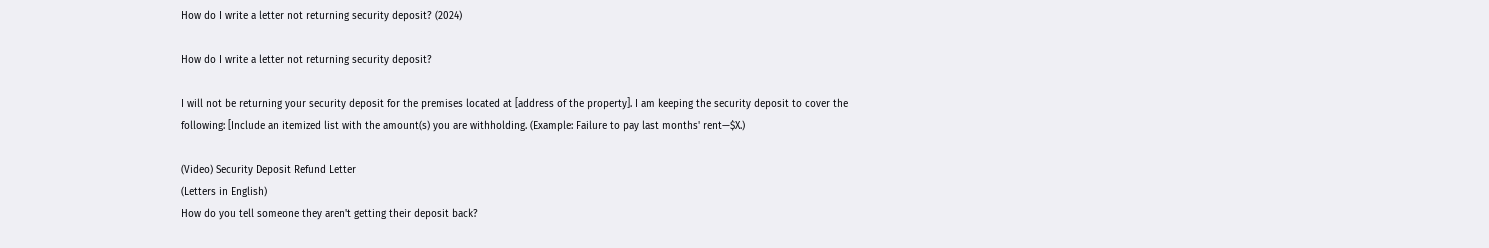How do I write a letter not returning security deposit? (2024)

How do I write a letter not returning security deposit?

I will not be returning your security deposit for the premises located at [address of the property]. I am keeping the security deposit to cover the following: [Include an itemized list with the amount(s) you are withholding. (Example: Failure to pay last months' rent—$X.)

(Video) Security Deposit Refund Letter
(Letters in English)
How do you tell someone they aren't getting their deposit back?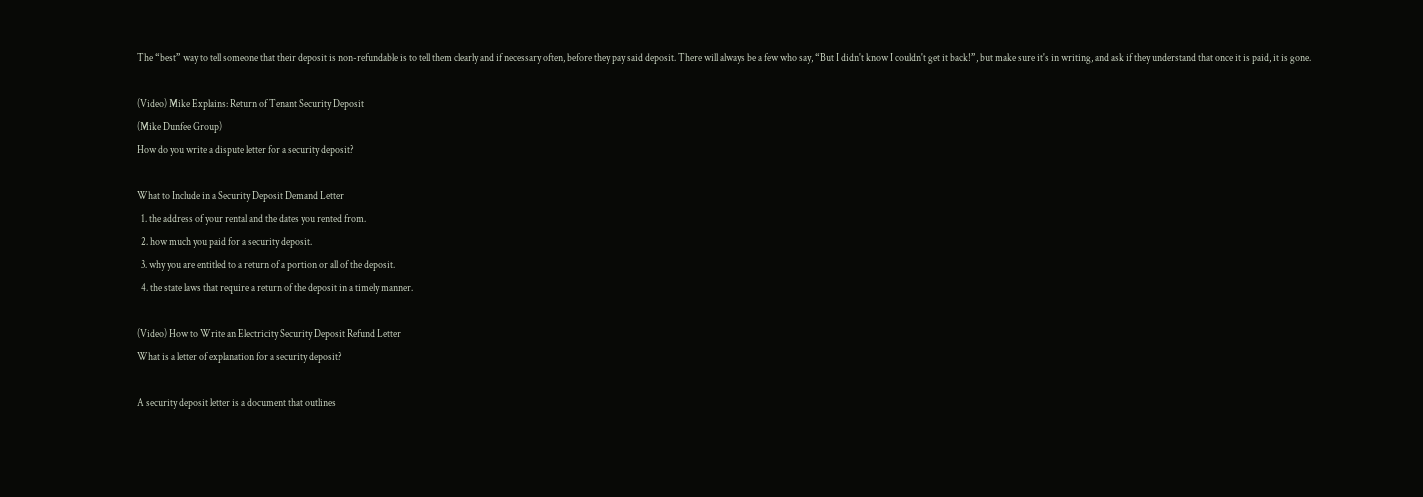The “best” way to tell someone that their deposit is non-refundable is to tell them clearly and if necessary often, before they pay said deposit. There will always be a few who say, “But I didn't know I couldn't get it back!”, but make sure it's in writing, and ask if they understand that once it is paid, it is gone.

(Video) Mike Explains: Return of Tenant Security Deposit
(Mike Dunfee Group)
How do you write a dispute letter for a security deposit?

What to Include in a Security Deposit Demand Letter
  1. the address of your rental and the dates you rented from.
  2. how much you paid for a security deposit.
  3. why you are entitled to a return of a portion or all of the deposit.
  4. the state laws that require a return of the deposit in a timely manner.

(Video) How to Write an Electricity Security Deposit Refund Letter
What is a letter of explanation for a security deposit?

A security deposit letter is a document that outlines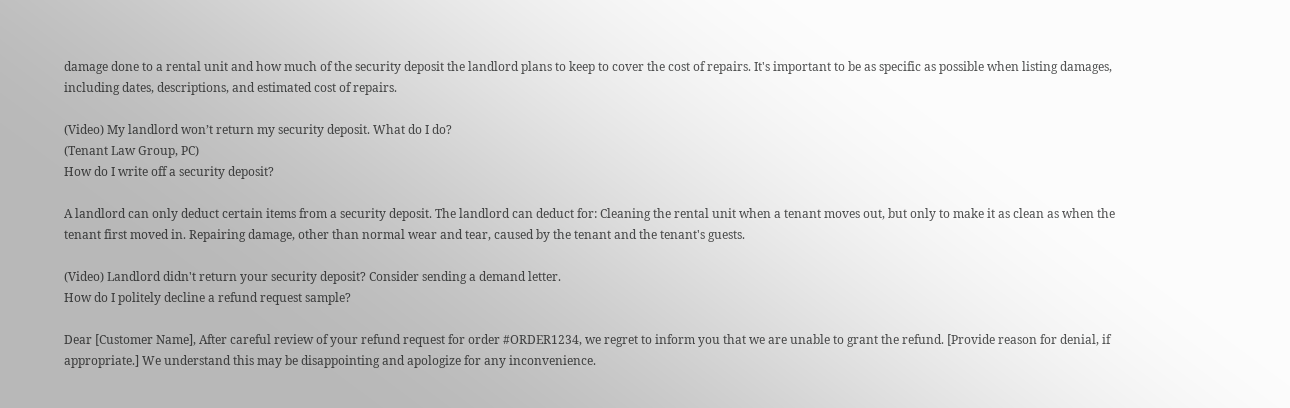damage done to a rental unit and how much of the security deposit the landlord plans to keep to cover the cost of repairs. It's important to be as specific as possible when listing damages, including dates, descriptions, and estimated cost of repairs.

(Video) My landlord won’t return my security deposit. What do I do?
(Tenant Law Group, PC)
How do I write off a security deposit?

A landlord can only deduct certain items from a security deposit. The landlord can deduct for: Cleaning the rental unit when a tenant moves out, but only to make it as clean as when the tenant first moved in. Repairing damage, other than normal wear and tear, caused by the tenant and the tenant's guests.

(Video) Landlord didn't return your security deposit? Consider sending a demand letter.
How do I politely decline a refund request sample?

Dear [Customer Name], After careful review of your refund request for order #ORDER1234, we regret to inform you that we are unable to grant the refund. [Provide reason for denial, if appropriate.] We understand this may be disappointing and apologize for any inconvenience.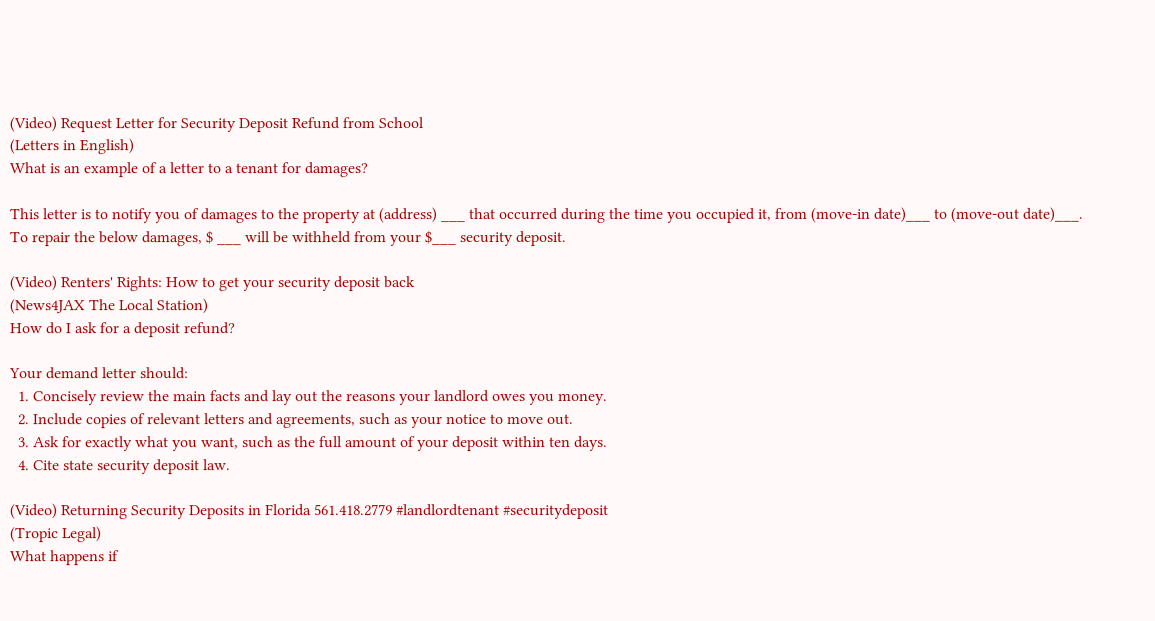(Video) Request Letter for Security Deposit Refund from School
(Letters in English)
What is an example of a letter to a tenant for damages?

This letter is to notify you of damages to the property at (address) ___ that occurred during the time you occupied it, from (move-in date)___ to (move-out date)___. To repair the below damages, $ ___ will be withheld from your $___ security deposit.

(Video) Renters' Rights: How to get your security deposit back
(News4JAX The Local Station)
How do I ask for a deposit refund?

Your demand letter should:
  1. Concisely review the main facts and lay out the reasons your landlord owes you money.
  2. Include copies of relevant letters and agreements, such as your notice to move out.
  3. Ask for exactly what you want, such as the full amount of your deposit within ten days.
  4. Cite state security deposit law.

(Video) Returning Security Deposits in Florida 561.418.2779 #landlordtenant #securitydeposit
(Tropic Legal)
What happens if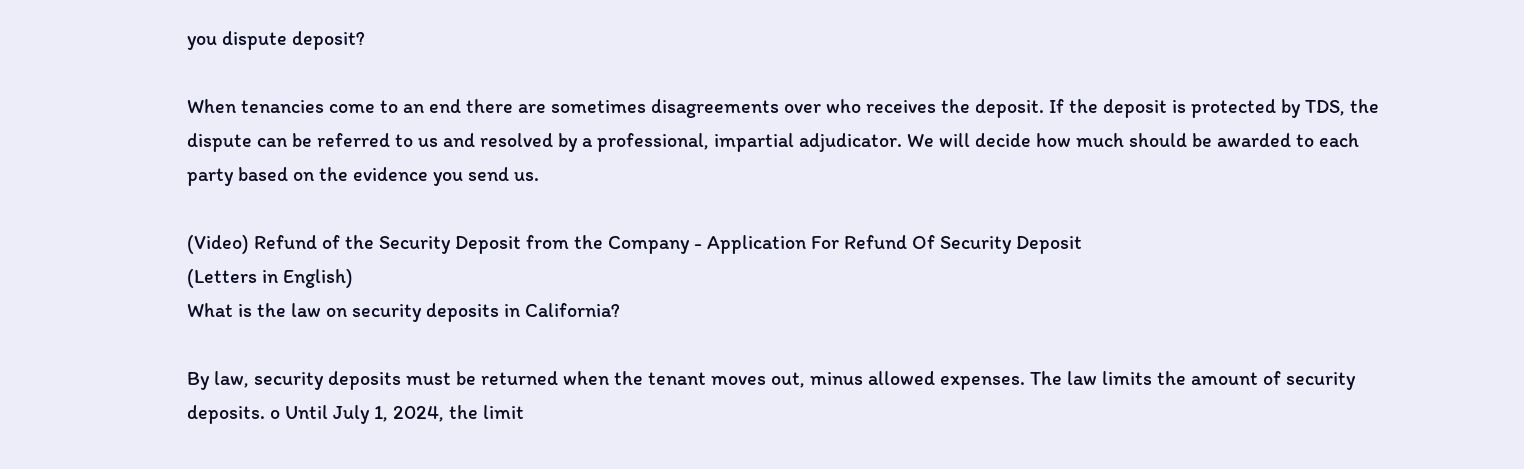you dispute deposit?

When tenancies come to an end there are sometimes disagreements over who receives the deposit. If the deposit is protected by TDS, the dispute can be referred to us and resolved by a professional, impartial adjudicator. We will decide how much should be awarded to each party based on the evidence you send us.

(Video) Refund of the Security Deposit from the Company - Application For Refund Of Security Deposit
(Letters in English)
What is the law on security deposits in California?

By law, security deposits must be returned when the tenant moves out, minus allowed expenses. The law limits the amount of security deposits. o Until July 1, 2024, the limit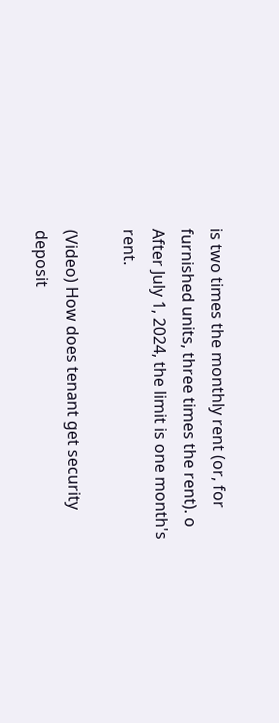is two times the monthly rent (or, for furnished units, three times the rent). o After July 1, 2024, the limit is one month's rent.

(Video) How does tenant get security deposit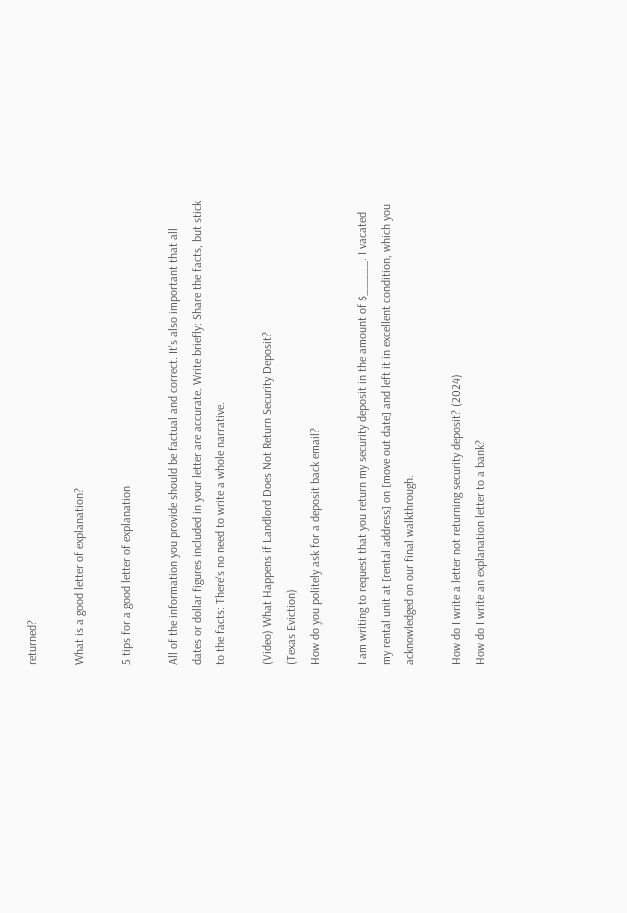returned?

What is a good letter of explanation?

5 tips for a good letter of explanation

All of the information you provide should be factual and correct. It's also important that all dates or dollar figures included in your letter are accurate. Write briefly: Share the facts, but stick to the facts: There's no need to write a whole narrative.

(Video) What Happens if Landlord Does Not Return Security Deposit?
(Texas Eviction)
How do you politely ask for a deposit back email?

I am writing to request that you return my security deposit in the amount of $_____. I vacated my rental unit at [rental address] on [move out date] and left it in excellent condition, which you acknowledged on our final walkthrough.

How do I write a letter not returning security deposit? (2024)
How do I write an explanation letter to a bank?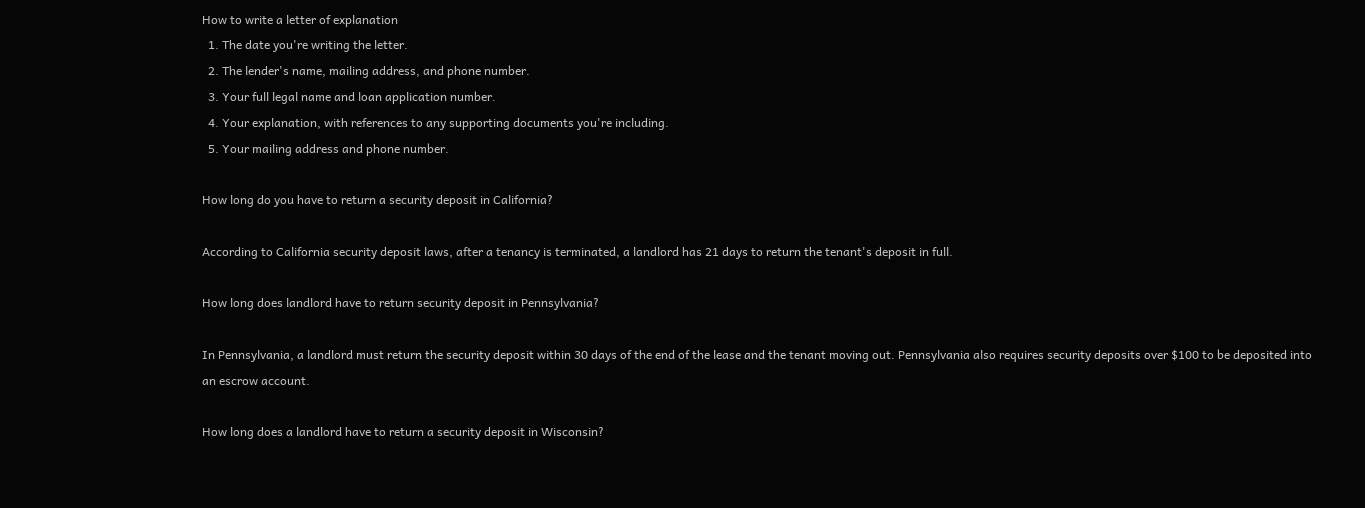How to write a letter of explanation
  1. The date you're writing the letter.
  2. The lender's name, mailing address, and phone number.
  3. Your full legal name and loan application number.
  4. Your explanation, with references to any supporting documents you're including.
  5. Your mailing address and phone number.

How long do you have to return a security deposit in California?

According to California security deposit laws, after a tenancy is terminated, a landlord has 21 days to return the tenant's deposit in full.

How long does landlord have to return security deposit in Pennsylvania?

In Pennsylvania, a landlord must return the security deposit within 30 days of the end of the lease and the tenant moving out. Pennsylvania also requires security deposits over $100 to be deposited into an escrow account.

How long does a landlord have to return a security deposit in Wisconsin?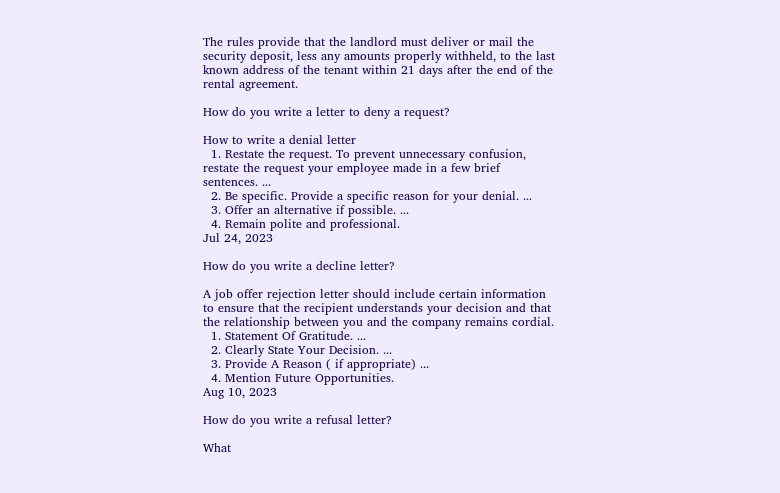The rules provide that the landlord must deliver or mail the security deposit, less any amounts properly withheld, to the last known address of the tenant within 21 days after the end of the rental agreement.

How do you write a letter to deny a request?

How to write a denial letter
  1. Restate the request. To prevent unnecessary confusion, restate the request your employee made in a few brief sentences. ...
  2. Be specific. Provide a specific reason for your denial. ...
  3. Offer an alternative if possible. ...
  4. Remain polite and professional.
Jul 24, 2023

How do you write a decline letter?

A job offer rejection letter should include certain information to ensure that the recipient understands your decision and that the relationship between you and the company remains cordial.
  1. Statement Of Gratitude. ...
  2. Clearly State Your Decision. ...
  3. Provide A Reason ( if appropriate) ...
  4. Mention Future Opportunities.
Aug 10, 2023

How do you write a refusal letter?

What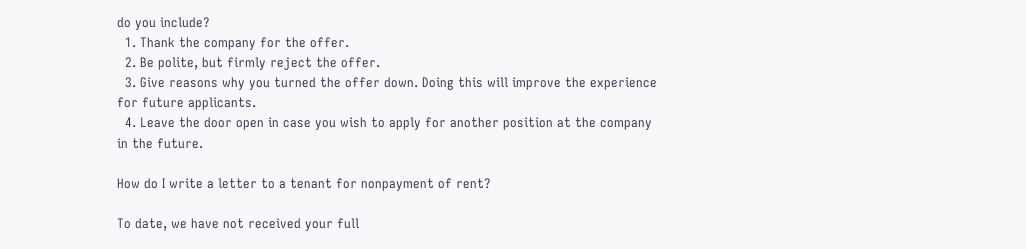do you include?
  1. Thank the company for the offer.
  2. Be polite, but firmly reject the offer.
  3. Give reasons why you turned the offer down. Doing this will improve the experience for future applicants.
  4. Leave the door open in case you wish to apply for another position at the company in the future.

How do I write a letter to a tenant for nonpayment of rent?

To date, we have not received your full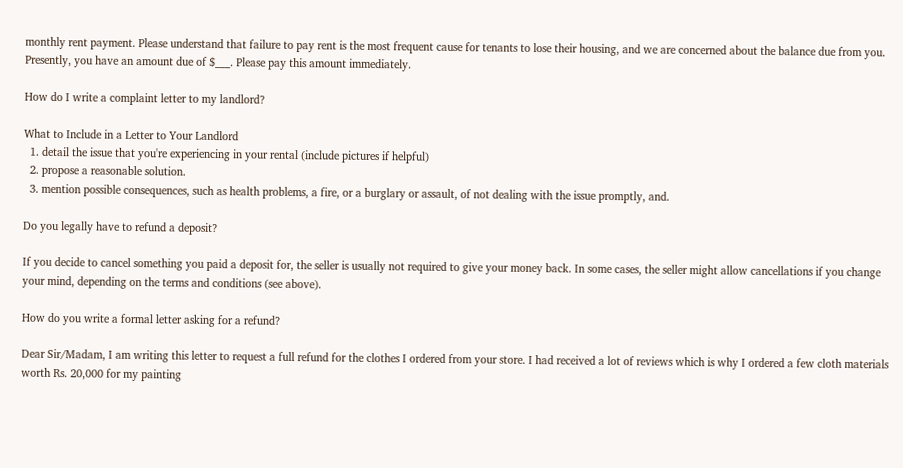monthly rent payment. Please understand that failure to pay rent is the most frequent cause for tenants to lose their housing, and we are concerned about the balance due from you. Presently, you have an amount due of $___. Please pay this amount immediately.

How do I write a complaint letter to my landlord?

What to Include in a Letter to Your Landlord
  1. detail the issue that you're experiencing in your rental (include pictures if helpful)
  2. propose a reasonable solution.
  3. mention possible consequences, such as health problems, a fire, or a burglary or assault, of not dealing with the issue promptly, and.

Do you legally have to refund a deposit?

If you decide to cancel something you paid a deposit for, the seller is usually not required to give your money back. In some cases, the seller might allow cancellations if you change your mind, depending on the terms and conditions (see above).

How do you write a formal letter asking for a refund?

Dear Sir/Madam, I am writing this letter to request a full refund for the clothes I ordered from your store. I had received a lot of reviews which is why I ordered a few cloth materials worth Rs. 20,000 for my painting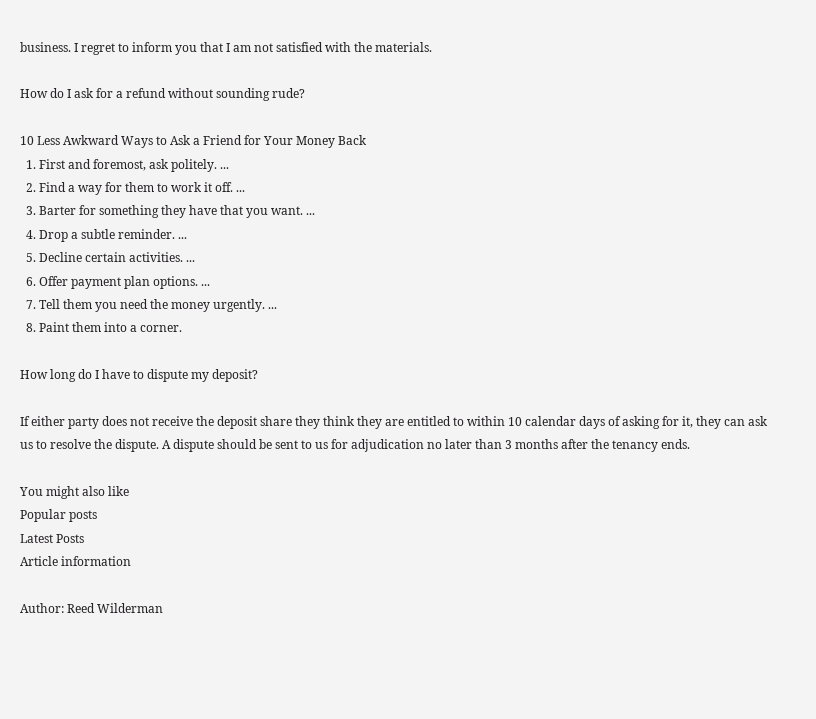business. I regret to inform you that I am not satisfied with the materials.

How do I ask for a refund without sounding rude?

10 Less Awkward Ways to Ask a Friend for Your Money Back
  1. First and foremost, ask politely. ...
  2. Find a way for them to work it off. ...
  3. Barter for something they have that you want. ...
  4. Drop a subtle reminder. ...
  5. Decline certain activities. ...
  6. Offer payment plan options. ...
  7. Tell them you need the money urgently. ...
  8. Paint them into a corner.

How long do I have to dispute my deposit?

If either party does not receive the deposit share they think they are entitled to within 10 calendar days of asking for it, they can ask us to resolve the dispute. A dispute should be sent to us for adjudication no later than 3 months after the tenancy ends.

You might also like
Popular posts
Latest Posts
Article information

Author: Reed Wilderman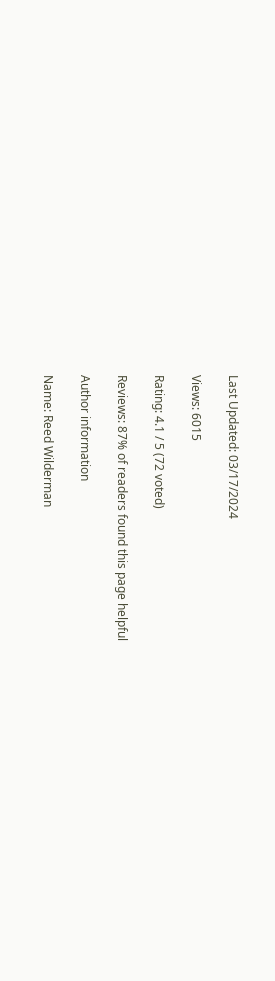Last Updated: 03/17/2024

Views: 6015

Rating: 4.1 / 5 (72 voted)

Reviews: 87% of readers found this page helpful

Author information

Name: Reed Wilderman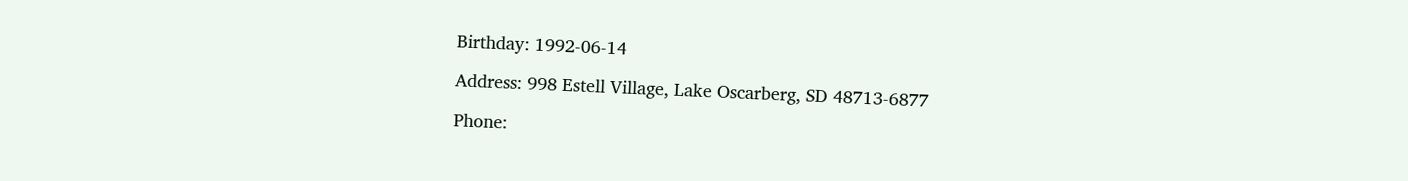Birthday: 1992-06-14

Address: 998 Estell Village, Lake Oscarberg, SD 48713-6877

Phone: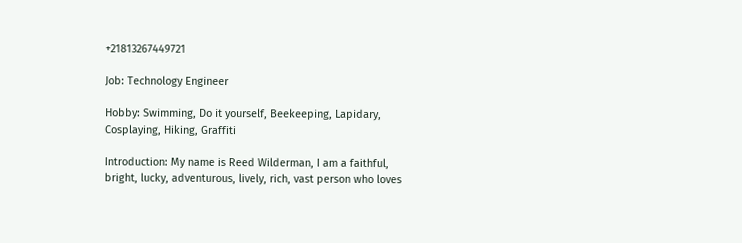+21813267449721

Job: Technology Engineer

Hobby: Swimming, Do it yourself, Beekeeping, Lapidary, Cosplaying, Hiking, Graffiti

Introduction: My name is Reed Wilderman, I am a faithful, bright, lucky, adventurous, lively, rich, vast person who loves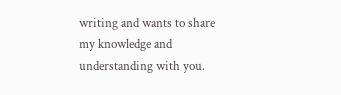writing and wants to share my knowledge and understanding with you.